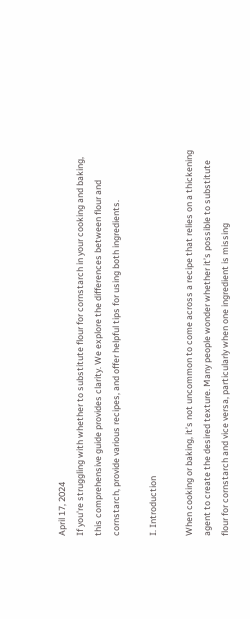April 17, 2024
If you're struggling with whether to substitute flour for cornstarch in your cooking and baking, this comprehensive guide provides clarity. We explore the differences between flour and cornstarch, provide various recipes, and offer helpful tips for using both ingredients.

I. Introduction

When cooking or baking, it’s not uncommon to come across a recipe that relies on a thickening agent to create the desired texture. Many people wonder whether it’s possible to substitute flour for cornstarch and vice versa, particularly when one ingredient is missing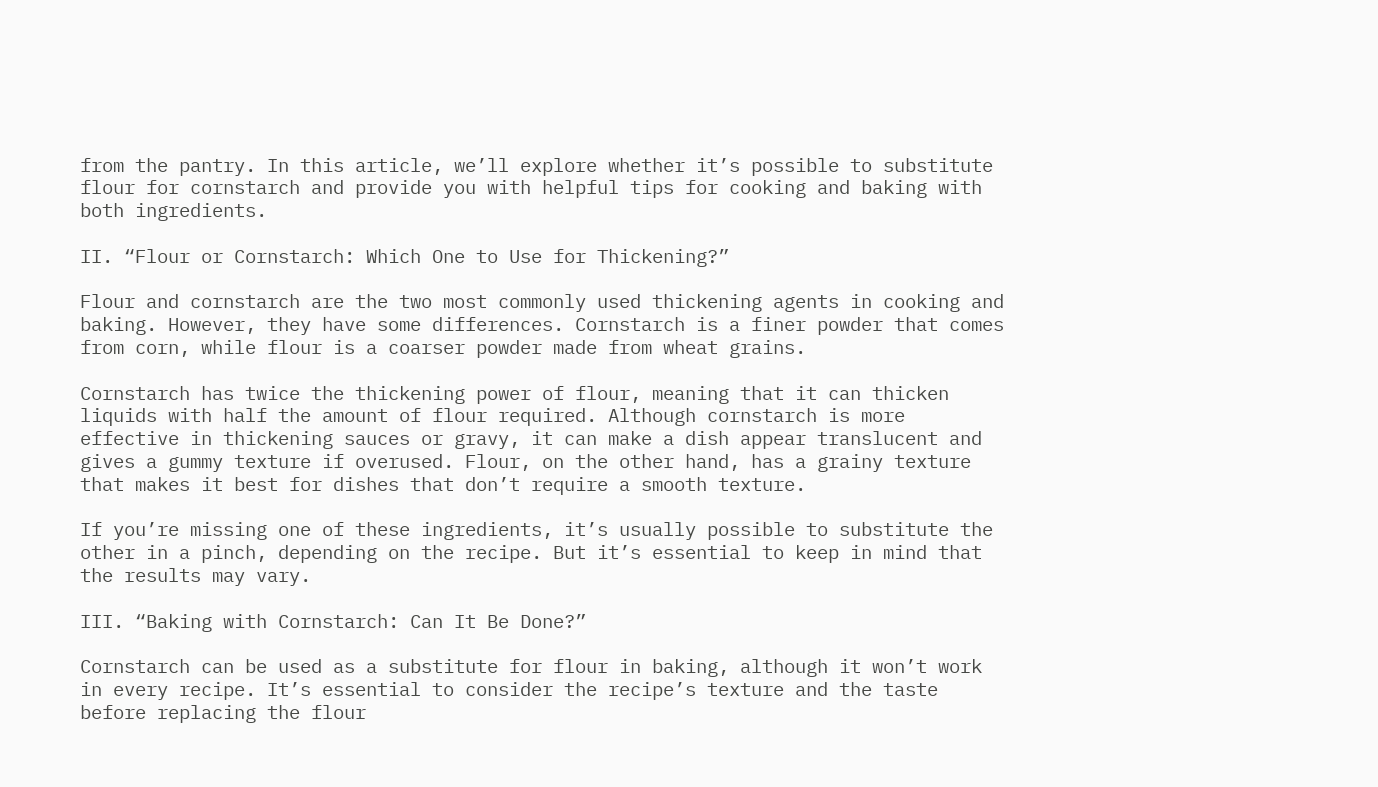from the pantry. In this article, we’ll explore whether it’s possible to substitute flour for cornstarch and provide you with helpful tips for cooking and baking with both ingredients.

II. “Flour or Cornstarch: Which One to Use for Thickening?”

Flour and cornstarch are the two most commonly used thickening agents in cooking and baking. However, they have some differences. Cornstarch is a finer powder that comes from corn, while flour is a coarser powder made from wheat grains.

Cornstarch has twice the thickening power of flour, meaning that it can thicken liquids with half the amount of flour required. Although cornstarch is more effective in thickening sauces or gravy, it can make a dish appear translucent and gives a gummy texture if overused. Flour, on the other hand, has a grainy texture that makes it best for dishes that don’t require a smooth texture.

If you’re missing one of these ingredients, it’s usually possible to substitute the other in a pinch, depending on the recipe. But it’s essential to keep in mind that the results may vary.

III. “Baking with Cornstarch: Can It Be Done?”

Cornstarch can be used as a substitute for flour in baking, although it won’t work in every recipe. It’s essential to consider the recipe’s texture and the taste before replacing the flour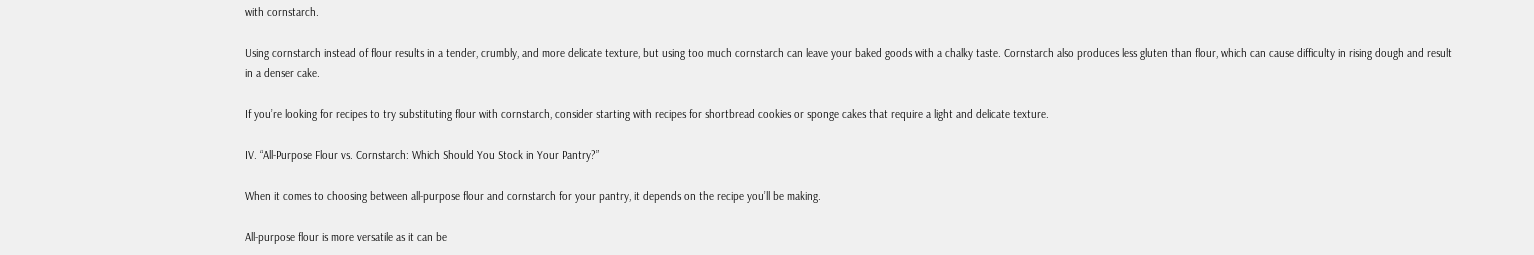with cornstarch.

Using cornstarch instead of flour results in a tender, crumbly, and more delicate texture, but using too much cornstarch can leave your baked goods with a chalky taste. Cornstarch also produces less gluten than flour, which can cause difficulty in rising dough and result in a denser cake.

If you’re looking for recipes to try substituting flour with cornstarch, consider starting with recipes for shortbread cookies or sponge cakes that require a light and delicate texture.

IV. “All-Purpose Flour vs. Cornstarch: Which Should You Stock in Your Pantry?”

When it comes to choosing between all-purpose flour and cornstarch for your pantry, it depends on the recipe you’ll be making.

All-purpose flour is more versatile as it can be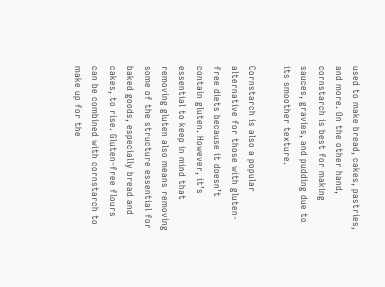used to make bread, cakes, pastries, and more. On the other hand, cornstarch is best for making sauces, gravies, and pudding due to its smoother texture.

Cornstarch is also a popular alternative for those with gluten-free diets because it doesn’t contain gluten. However, it’s essential to keep in mind that removing gluten also means removing some of the structure essential for baked goods, especially bread and cakes, to rise. Gluten-free flours can be combined with cornstarch to make up for the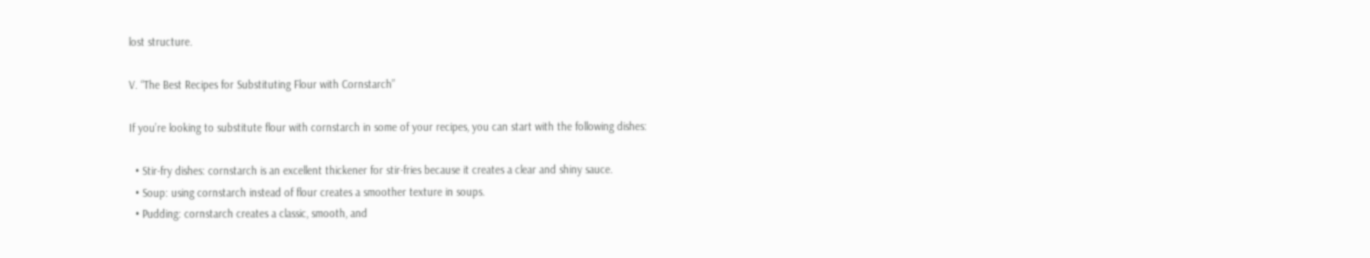lost structure.

V. “The Best Recipes for Substituting Flour with Cornstarch”

If you’re looking to substitute flour with cornstarch in some of your recipes, you can start with the following dishes:

  • Stir-fry dishes: cornstarch is an excellent thickener for stir-fries because it creates a clear and shiny sauce.
  • Soup: using cornstarch instead of flour creates a smoother texture in soups.
  • Pudding: cornstarch creates a classic, smooth, and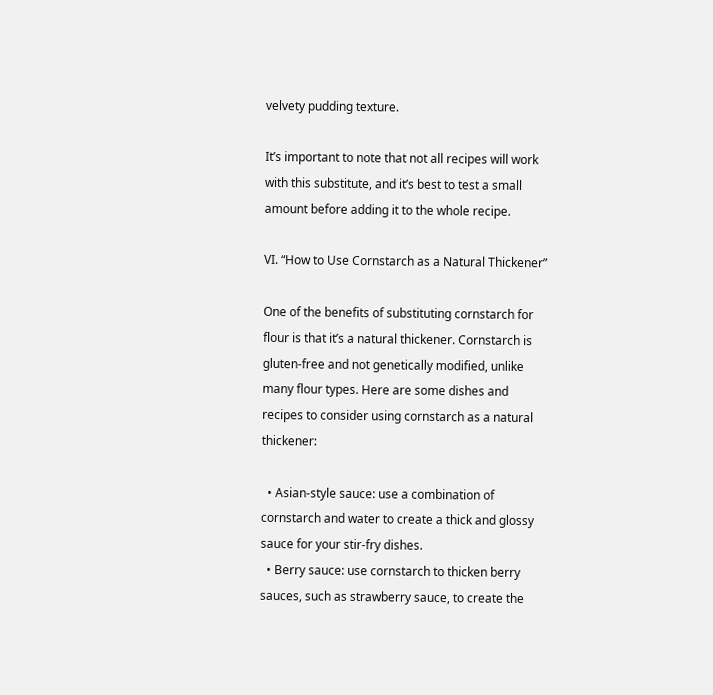velvety pudding texture.

It’s important to note that not all recipes will work with this substitute, and it’s best to test a small amount before adding it to the whole recipe.

VI. “How to Use Cornstarch as a Natural Thickener”

One of the benefits of substituting cornstarch for flour is that it’s a natural thickener. Cornstarch is gluten-free and not genetically modified, unlike many flour types. Here are some dishes and recipes to consider using cornstarch as a natural thickener:

  • Asian-style sauce: use a combination of cornstarch and water to create a thick and glossy sauce for your stir-fry dishes.
  • Berry sauce: use cornstarch to thicken berry sauces, such as strawberry sauce, to create the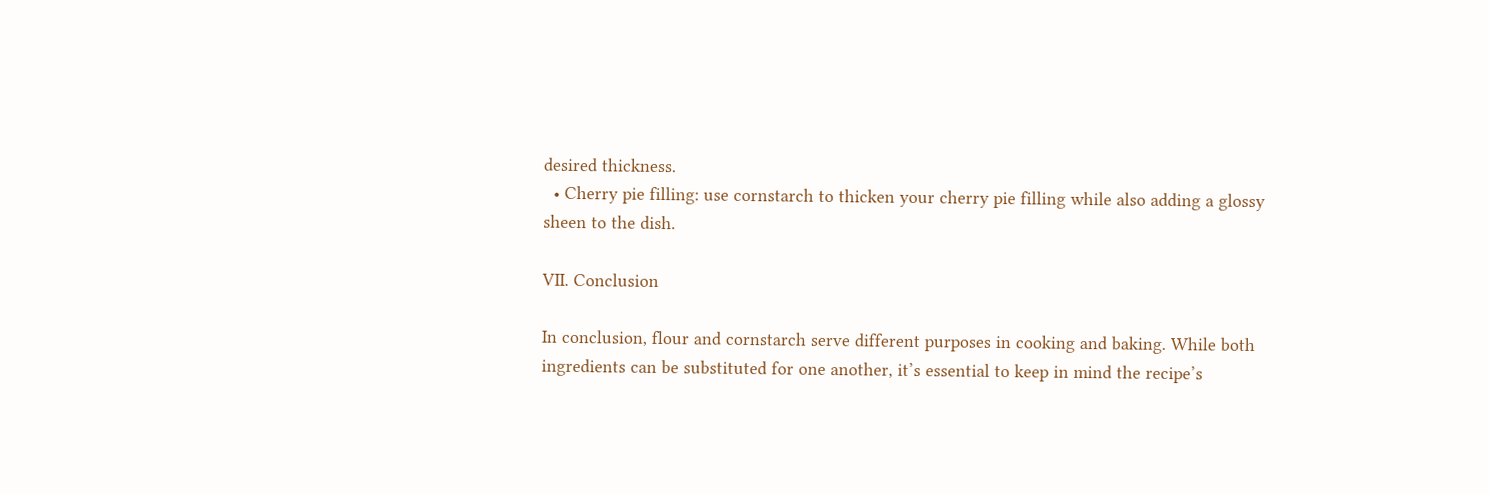desired thickness.
  • Cherry pie filling: use cornstarch to thicken your cherry pie filling while also adding a glossy sheen to the dish.

VII. Conclusion

In conclusion, flour and cornstarch serve different purposes in cooking and baking. While both ingredients can be substituted for one another, it’s essential to keep in mind the recipe’s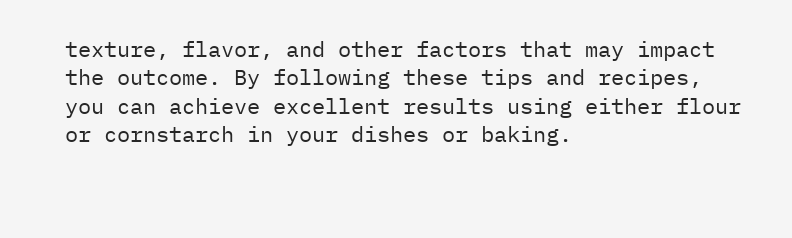texture, flavor, and other factors that may impact the outcome. By following these tips and recipes, you can achieve excellent results using either flour or cornstarch in your dishes or baking.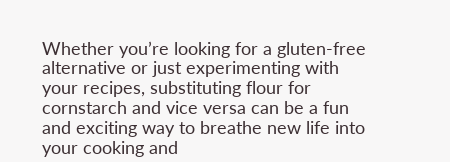Whether you’re looking for a gluten-free alternative or just experimenting with your recipes, substituting flour for cornstarch and vice versa can be a fun and exciting way to breathe new life into your cooking and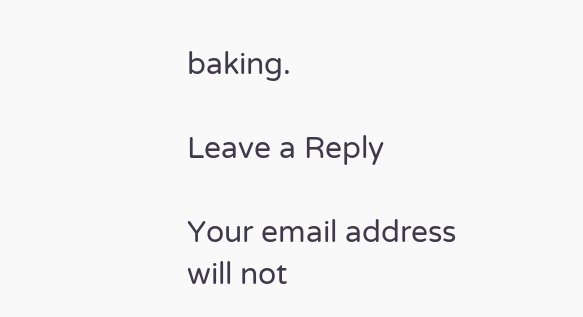baking.

Leave a Reply

Your email address will not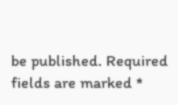be published. Required fields are marked *